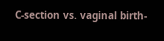C-section vs. vaginal birth-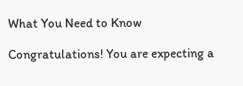What You Need to Know

Congratulations! You are expecting a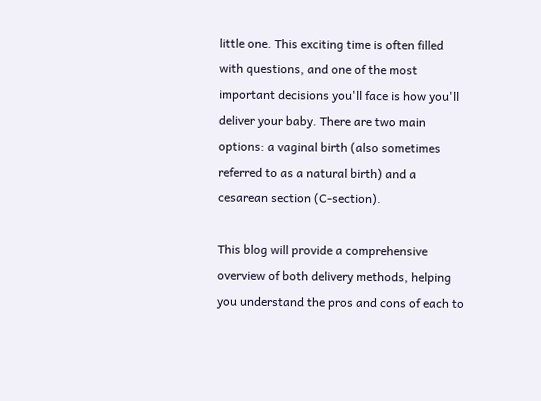little one. This exciting time is often filled with questions, and one of the most important decisions you'll face is how you'll deliver your baby. There are two main options: a vaginal birth (also sometimes referred to as a natural birth) and a cesarean section (C-section).

This blog will provide a comprehensive overview of both delivery methods, helping you understand the pros and cons of each to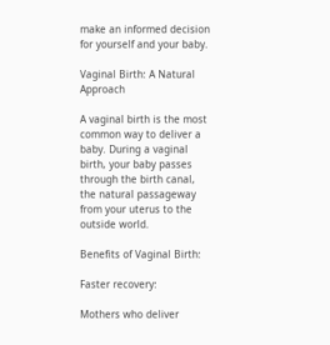make an informed decision for yourself and your baby.

Vaginal Birth: A Natural Approach

A vaginal birth is the most common way to deliver a baby. During a vaginal birth, your baby passes through the birth canal, the natural passageway from your uterus to the outside world.

Benefits of Vaginal Birth:

Faster recovery:

Mothers who deliver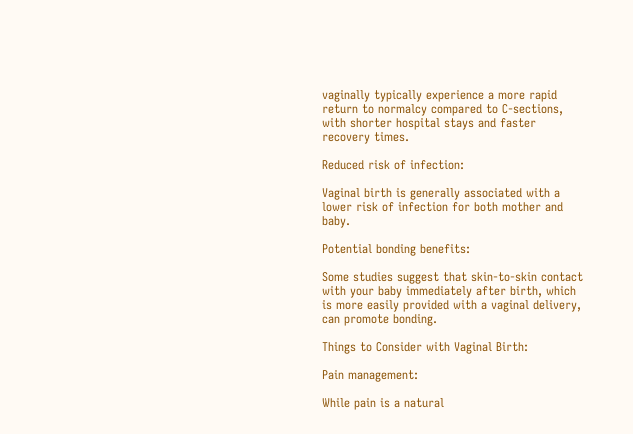vaginally typically experience a more rapid return to normalcy compared to C-sections, with shorter hospital stays and faster recovery times.

Reduced risk of infection:

Vaginal birth is generally associated with a lower risk of infection for both mother and baby.

Potential bonding benefits:

Some studies suggest that skin-to-skin contact with your baby immediately after birth, which is more easily provided with a vaginal delivery, can promote bonding.

Things to Consider with Vaginal Birth:

Pain management:

While pain is a natural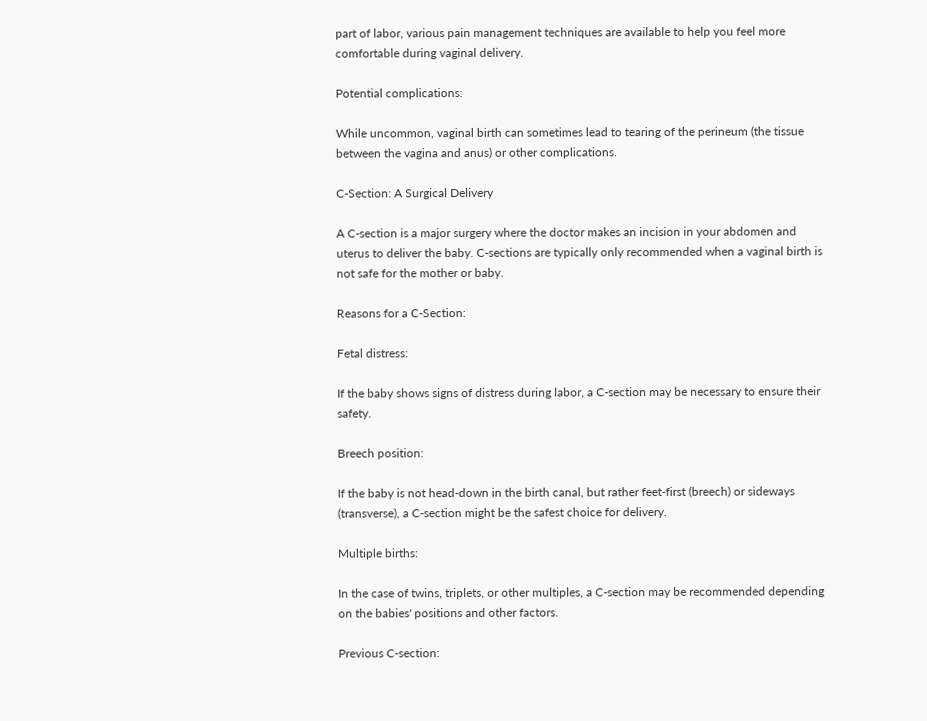part of labor, various pain management techniques are available to help you feel more comfortable during vaginal delivery.

Potential complications:

While uncommon, vaginal birth can sometimes lead to tearing of the perineum (the tissue between the vagina and anus) or other complications.

C-Section: A Surgical Delivery

A C-section is a major surgery where the doctor makes an incision in your abdomen and uterus to deliver the baby. C-sections are typically only recommended when a vaginal birth is not safe for the mother or baby.

Reasons for a C-Section:

Fetal distress:

If the baby shows signs of distress during labor, a C-section may be necessary to ensure their safety.

Breech position:

If the baby is not head-down in the birth canal, but rather feet-first (breech) or sideways (transverse), a C-section might be the safest choice for delivery.

Multiple births:

In the case of twins, triplets, or other multiples, a C-section may be recommended depending on the babies' positions and other factors.

Previous C-section: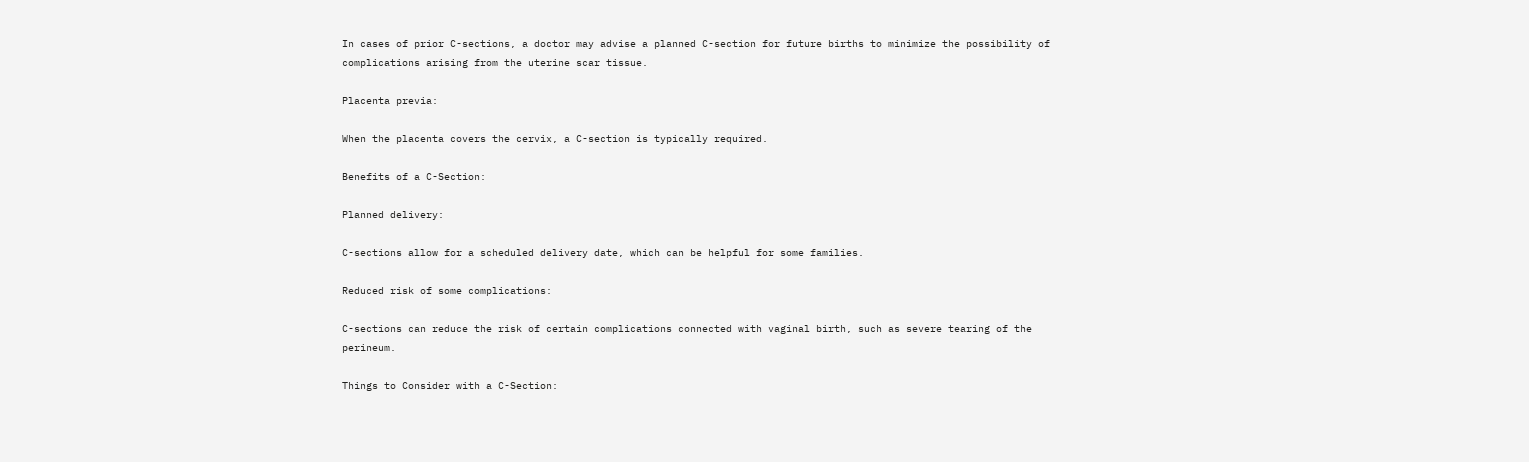In cases of prior C-sections, a doctor may advise a planned C-section for future births to minimize the possibility of complications arising from the uterine scar tissue.

Placenta previa:

When the placenta covers the cervix, a C-section is typically required.

Benefits of a C-Section:

Planned delivery:

C-sections allow for a scheduled delivery date, which can be helpful for some families.

Reduced risk of some complications:

C-sections can reduce the risk of certain complications connected with vaginal birth, such as severe tearing of the perineum.

Things to Consider with a C-Section: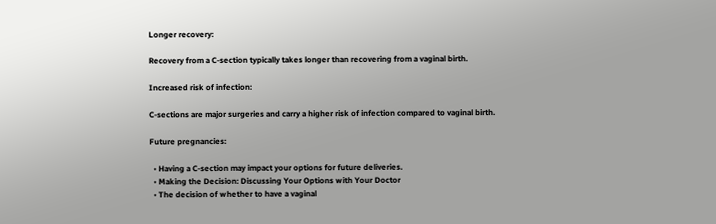Longer recovery:

Recovery from a C-section typically takes longer than recovering from a vaginal birth.

Increased risk of infection:

C-sections are major surgeries and carry a higher risk of infection compared to vaginal birth.

Future pregnancies:

  • Having a C-section may impact your options for future deliveries.
  • Making the Decision: Discussing Your Options with Your Doctor
  • The decision of whether to have a vaginal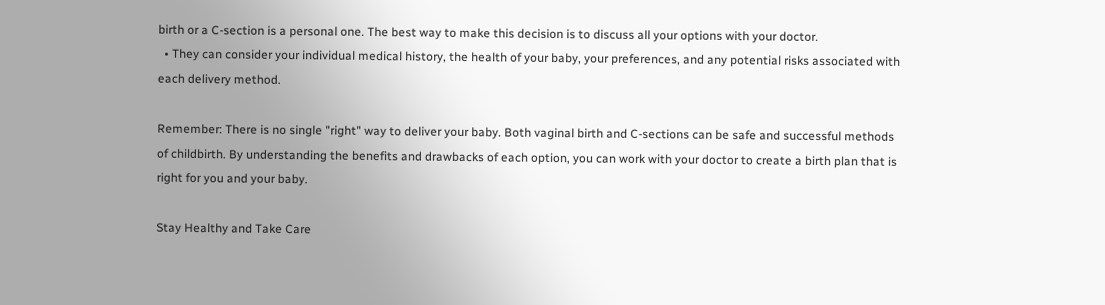birth or a C-section is a personal one. The best way to make this decision is to discuss all your options with your doctor.
  • They can consider your individual medical history, the health of your baby, your preferences, and any potential risks associated with each delivery method.

Remember: There is no single "right" way to deliver your baby. Both vaginal birth and C-sections can be safe and successful methods of childbirth. By understanding the benefits and drawbacks of each option, you can work with your doctor to create a birth plan that is right for you and your baby.

Stay Healthy and Take Care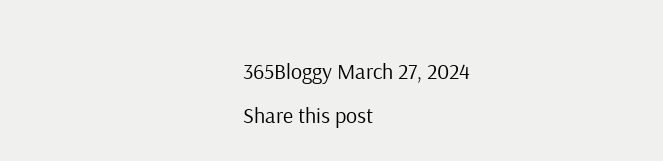365Bloggy March 27, 2024
Share this post